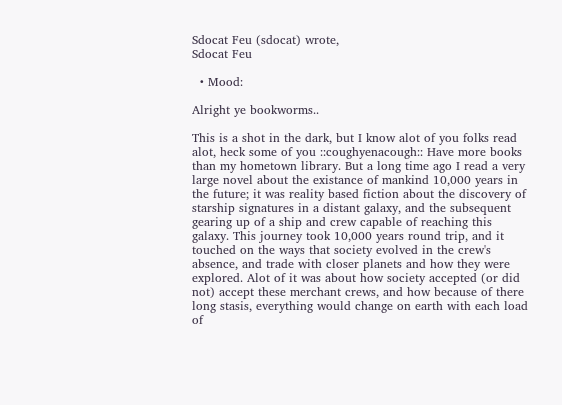Sdocat Feu (sdocat) wrote,
Sdocat Feu

  • Mood:

Alright ye bookworms..

This is a shot in the dark, but I know alot of you folks read alot, heck some of you ::coughyenacough:: Have more books than my hometown library. But a long time ago I read a very large novel about the existance of mankind 10,000 years in the future; it was reality based fiction about the discovery of starship signatures in a distant galaxy, and the subsequent gearing up of a ship and crew capable of reaching this galaxy. This journey took 10,000 years round trip, and it touched on the ways that society evolved in the crew's absence, and trade with closer planets and how they were explored. Alot of it was about how society accepted (or did not) accept these merchant crews, and how because of there long stasis, everything would change on earth with each load of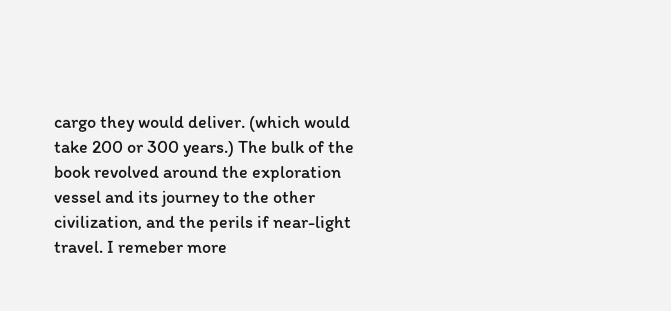cargo they would deliver. (which would take 200 or 300 years.) The bulk of the book revolved around the exploration vessel and its journey to the other civilization, and the perils if near-light travel. I remeber more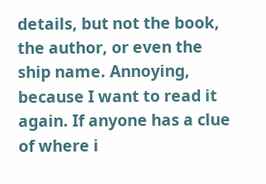details, but not the book, the author, or even the ship name. Annoying, because I want to read it again. If anyone has a clue of where i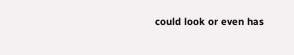could look or even has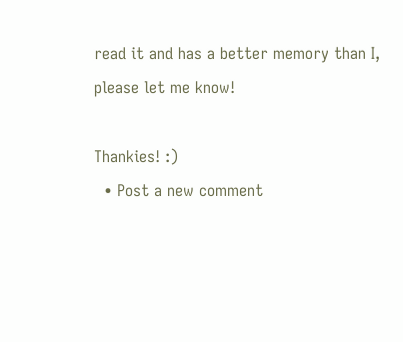read it and has a better memory than I, please let me know!

Thankies! :)
  • Post a new comment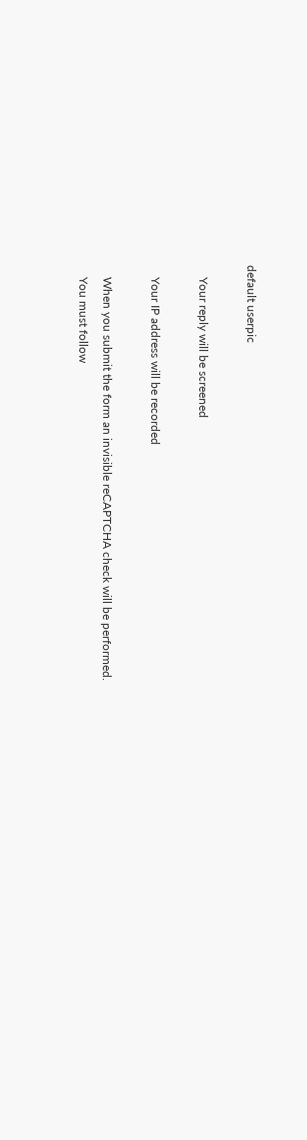default userpic

    Your reply will be screened

    Your IP address will be recorded

    When you submit the form an invisible reCAPTCHA check will be performed.
    You must follow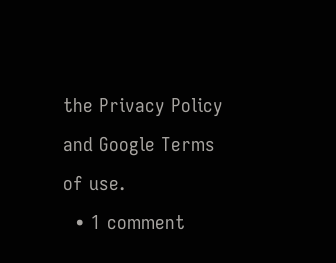the Privacy Policy and Google Terms of use.
  • 1 comment